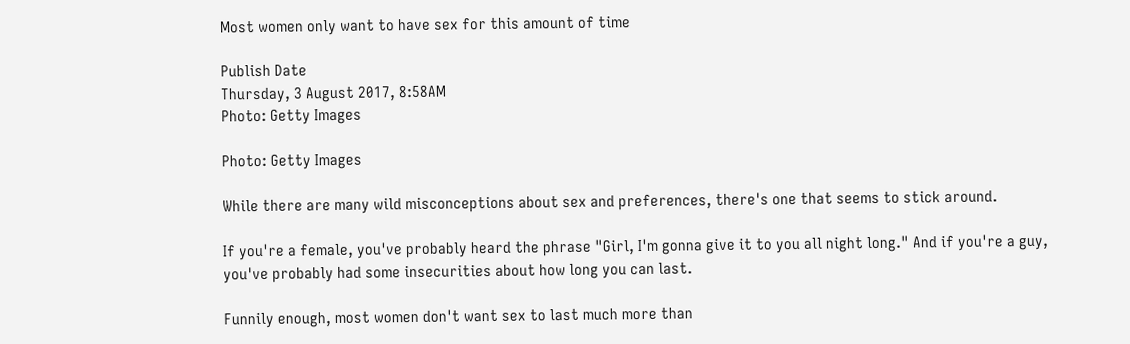Most women only want to have sex for this amount of time

Publish Date
Thursday, 3 August 2017, 8:58AM
Photo: Getty Images

Photo: Getty Images

While there are many wild misconceptions about sex and preferences, there's one that seems to stick around.

If you're a female, you've probably heard the phrase "Girl, I'm gonna give it to you all night long." And if you're a guy, you've probably had some insecurities about how long you can last.

Funnily enough, most women don't want sex to last much more than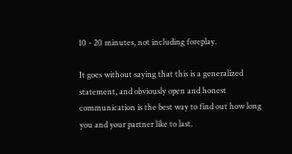10 - 20 minutes, not including foreplay.

It goes without saying that this is a generalized statement, and obviously open and honest communication is the best way to find out how long you and your partner like to last.